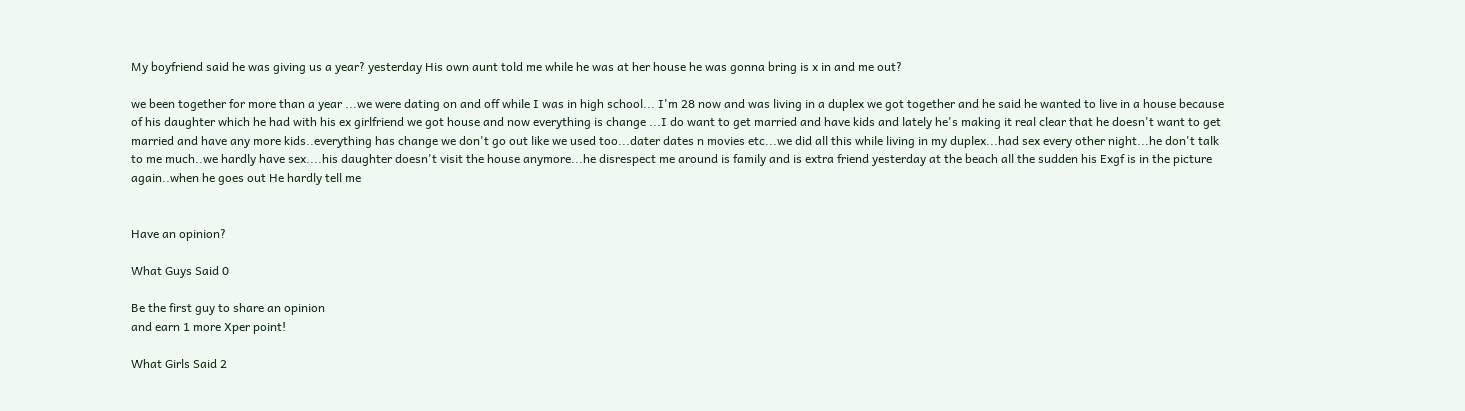My boyfriend said he was giving us a year? yesterday His own aunt told me while he was at her house he was gonna bring is x in and me out?

we been together for more than a year ...we were dating on and off while I was in high school... I'm 28 now and was living in a duplex we got together and he said he wanted to live in a house because of his daughter which he had with his ex girlfriend we got house and now everything is change ...I do want to get married and have kids and lately he's making it real clear that he doesn't want to get married and have any more kids..everything has change we don't go out like we used too...dater dates n movies etc...we did all this while living in my duplex...had sex every other night...he don't talk to me much..we hardly have sex....his daughter doesn't visit the house anymore...he disrespect me around is family and is extra friend yesterday at the beach all the sudden his Exgf is in the picture again..when he goes out He hardly tell me


Have an opinion?

What Guys Said 0

Be the first guy to share an opinion
and earn 1 more Xper point!

What Girls Said 2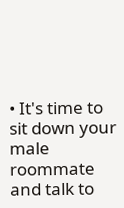• It's time to sit down your male roommate and talk to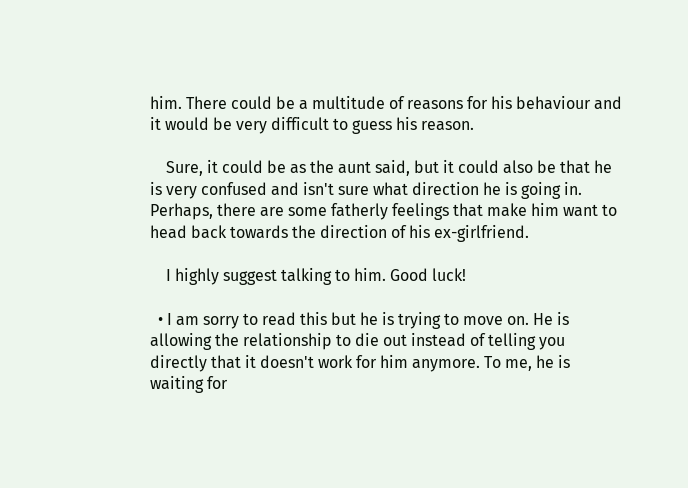him. There could be a multitude of reasons for his behaviour and it would be very difficult to guess his reason.

    Sure, it could be as the aunt said, but it could also be that he is very confused and isn't sure what direction he is going in. Perhaps, there are some fatherly feelings that make him want to head back towards the direction of his ex-girlfriend.

    I highly suggest talking to him. Good luck!

  • I am sorry to read this but he is trying to move on. He is allowing the relationship to die out instead of telling you directly that it doesn't work for him anymore. To me, he is waiting for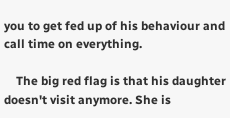you to get fed up of his behaviour and call time on everything.

    The big red flag is that his daughter doesn't visit anymore. She is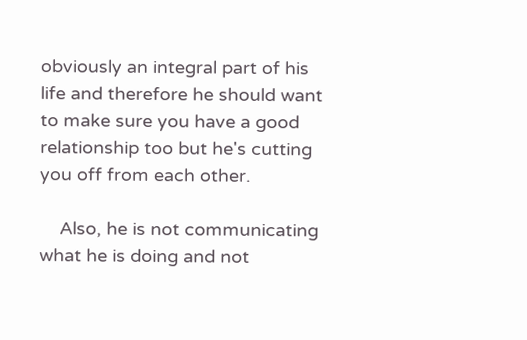obviously an integral part of his life and therefore he should want to make sure you have a good relationship too but he's cutting you off from each other.

    Also, he is not communicating what he is doing and not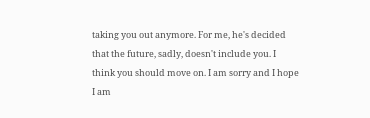taking you out anymore. For me, he's decided that the future, sadly, doesn't include you. I think you should move on. I am sorry and I hope I am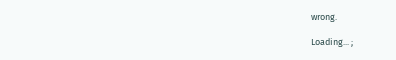wrong.

Loading... ;